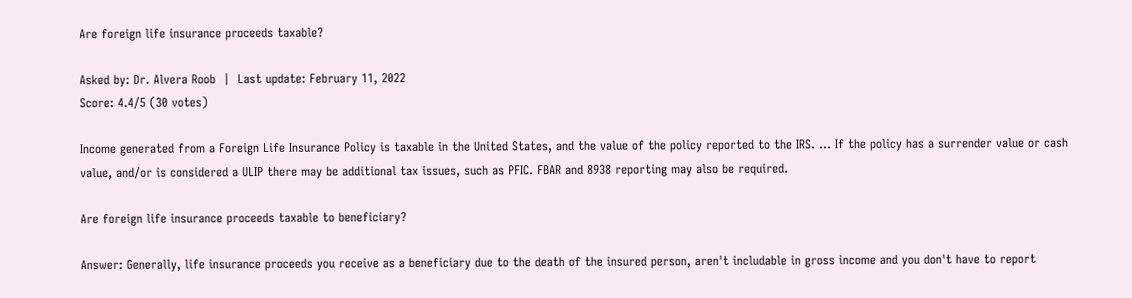Are foreign life insurance proceeds taxable?

Asked by: Dr. Alvera Roob  |  Last update: February 11, 2022
Score: 4.4/5 (30 votes)

Income generated from a Foreign Life Insurance Policy is taxable in the United States, and the value of the policy reported to the IRS. ... If the policy has a surrender value or cash value, and/or is considered a ULIP there may be additional tax issues, such as PFIC. FBAR and 8938 reporting may also be required.

Are foreign life insurance proceeds taxable to beneficiary?

Answer: Generally, life insurance proceeds you receive as a beneficiary due to the death of the insured person, aren't includable in gross income and you don't have to report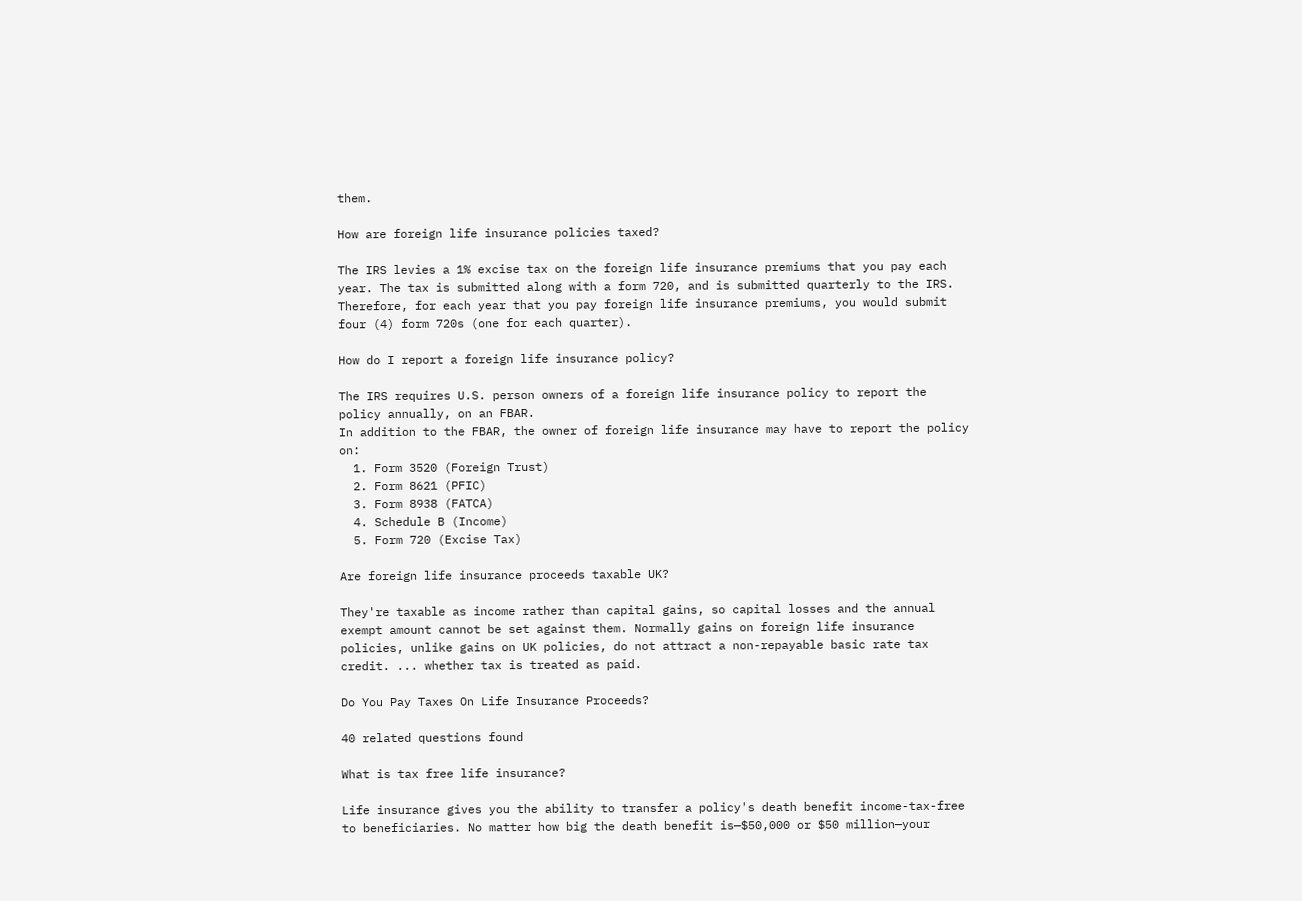them.

How are foreign life insurance policies taxed?

The IRS levies a 1% excise tax on the foreign life insurance premiums that you pay each year. The tax is submitted along with a form 720, and is submitted quarterly to the IRS. Therefore, for each year that you pay foreign life insurance premiums, you would submit four (4) form 720s (one for each quarter).

How do I report a foreign life insurance policy?

The IRS requires U.S. person owners of a foreign life insurance policy to report the policy annually, on an FBAR.
In addition to the FBAR, the owner of foreign life insurance may have to report the policy on:
  1. Form 3520 (Foreign Trust)
  2. Form 8621 (PFIC)
  3. Form 8938 (FATCA)
  4. Schedule B (Income)
  5. Form 720 (Excise Tax)

Are foreign life insurance proceeds taxable UK?

They're taxable as income rather than capital gains, so capital losses and the annual exempt amount cannot be set against them. Normally gains on foreign life insurance policies, unlike gains on UK policies, do not attract a non-repayable basic rate tax credit. ... whether tax is treated as paid.

Do You Pay Taxes On Life Insurance Proceeds?

40 related questions found

What is tax free life insurance?

Life insurance gives you the ability to transfer a policy's death benefit income-tax-free to beneficiaries. No matter how big the death benefit is—$50,000 or $50 million—your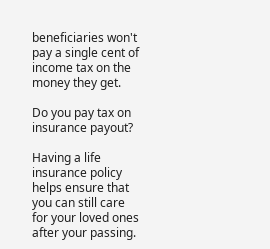beneficiaries won't pay a single cent of income tax on the money they get.

Do you pay tax on insurance payout?

Having a life insurance policy helps ensure that you can still care for your loved ones after your passing.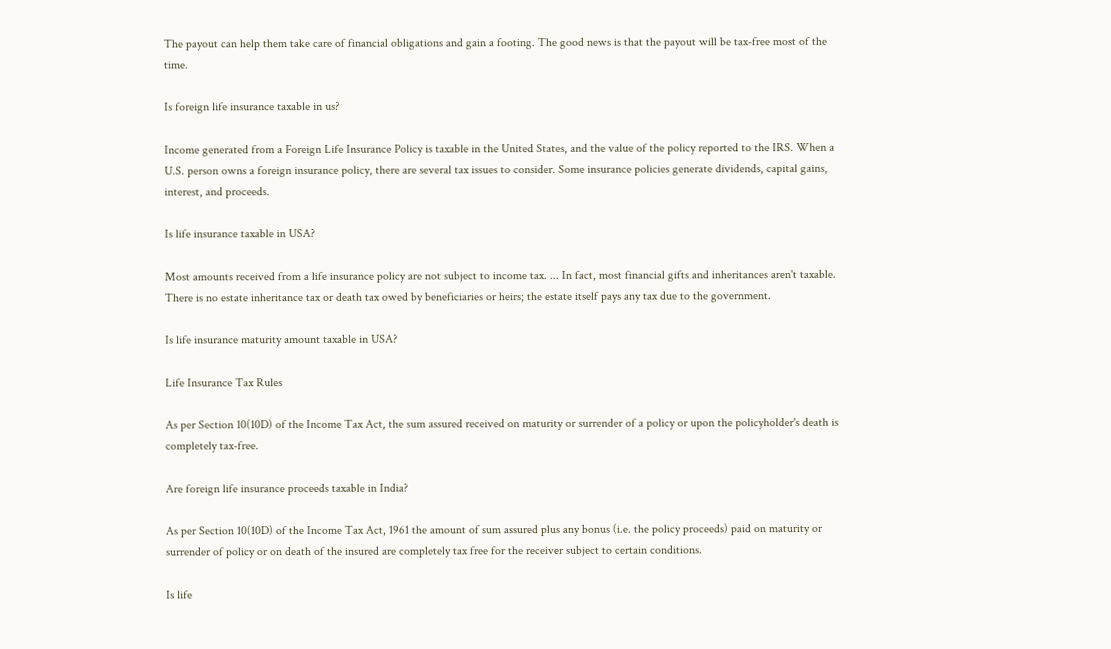The payout can help them take care of financial obligations and gain a footing. The good news is that the payout will be tax-free most of the time.

Is foreign life insurance taxable in us?

Income generated from a Foreign Life Insurance Policy is taxable in the United States, and the value of the policy reported to the IRS. When a U.S. person owns a foreign insurance policy, there are several tax issues to consider. Some insurance policies generate dividends, capital gains, interest, and proceeds.

Is life insurance taxable in USA?

Most amounts received from a life insurance policy are not subject to income tax. ... In fact, most financial gifts and inheritances aren't taxable. There is no estate inheritance tax or death tax owed by beneficiaries or heirs; the estate itself pays any tax due to the government.

Is life insurance maturity amount taxable in USA?

Life Insurance Tax Rules

As per Section 10(10D) of the Income Tax Act, the sum assured received on maturity or surrender of a policy or upon the policyholder's death is completely tax-free.

Are foreign life insurance proceeds taxable in India?

As per Section 10(10D) of the Income Tax Act, 1961 the amount of sum assured plus any bonus (i.e. the policy proceeds) paid on maturity or surrender of policy or on death of the insured are completely tax free for the receiver subject to certain conditions.

Is life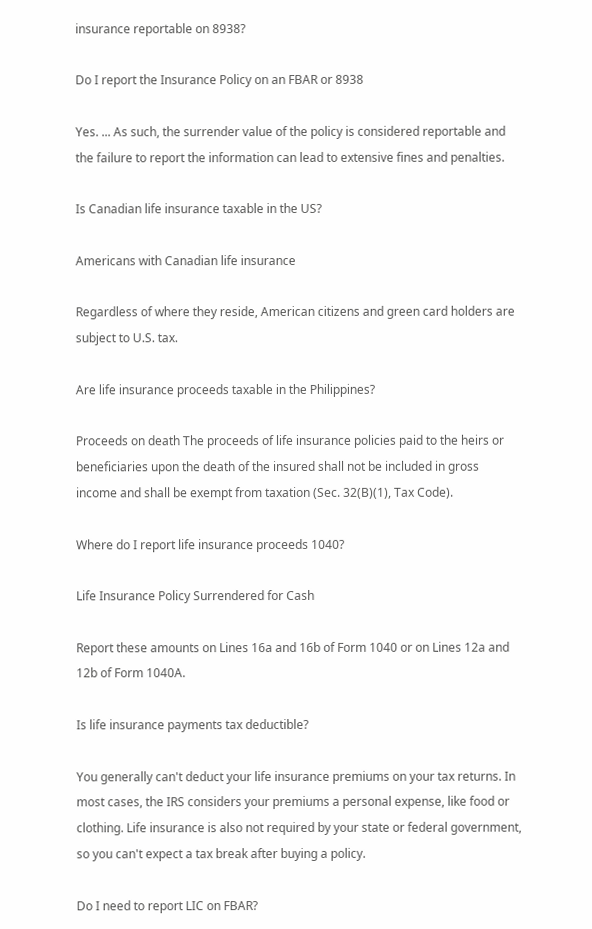insurance reportable on 8938?

Do I report the Insurance Policy on an FBAR or 8938

Yes. ... As such, the surrender value of the policy is considered reportable and the failure to report the information can lead to extensive fines and penalties.

Is Canadian life insurance taxable in the US?

Americans with Canadian life insurance

Regardless of where they reside, American citizens and green card holders are subject to U.S. tax.

Are life insurance proceeds taxable in the Philippines?

Proceeds on death The proceeds of life insurance policies paid to the heirs or beneficiaries upon the death of the insured shall not be included in gross income and shall be exempt from taxation (Sec. 32(B)(1), Tax Code).

Where do I report life insurance proceeds 1040?

Life Insurance Policy Surrendered for Cash

Report these amounts on Lines 16a and 16b of Form 1040 or on Lines 12a and 12b of Form 1040A.

Is life insurance payments tax deductible?

You generally can't deduct your life insurance premiums on your tax returns. In most cases, the IRS considers your premiums a personal expense, like food or clothing. Life insurance is also not required by your state or federal government, so you can't expect a tax break after buying a policy.

Do I need to report LIC on FBAR?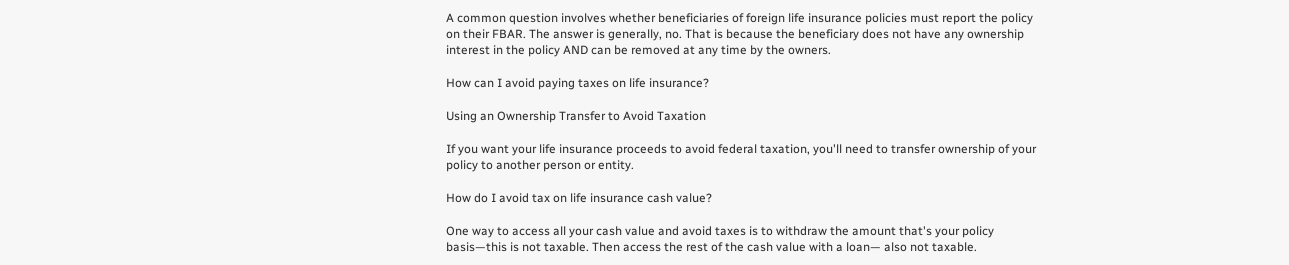A common question involves whether beneficiaries of foreign life insurance policies must report the policy on their FBAR. The answer is generally, no. That is because the beneficiary does not have any ownership interest in the policy AND can be removed at any time by the owners.

How can I avoid paying taxes on life insurance?

Using an Ownership Transfer to Avoid Taxation

If you want your life insurance proceeds to avoid federal taxation, you'll need to transfer ownership of your policy to another person or entity.

How do I avoid tax on life insurance cash value?

One way to access all your cash value and avoid taxes is to withdraw the amount that's your policy basis—this is not taxable. Then access the rest of the cash value with a loan— also not taxable.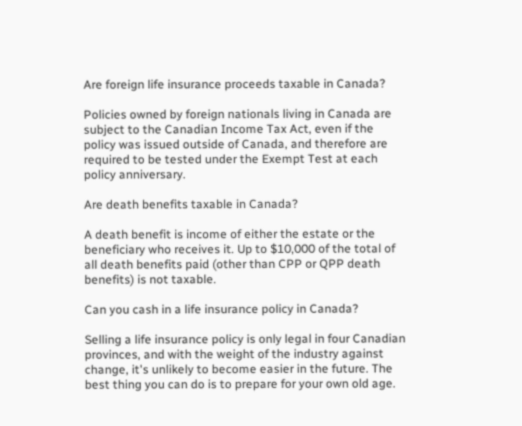Are foreign life insurance proceeds taxable in Canada?

Policies owned by foreign nationals living in Canada are subject to the Canadian Income Tax Act, even if the policy was issued outside of Canada, and therefore are required to be tested under the Exempt Test at each policy anniversary.

Are death benefits taxable in Canada?

A death benefit is income of either the estate or the beneficiary who receives it. Up to $10,000 of the total of all death benefits paid (other than CPP or QPP death benefits) is not taxable.

Can you cash in a life insurance policy in Canada?

Selling a life insurance policy is only legal in four Canadian provinces, and with the weight of the industry against change, it's unlikely to become easier in the future. The best thing you can do is to prepare for your own old age.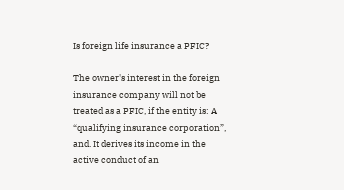Is foreign life insurance a PFIC?

The owner's interest in the foreign insurance company will not be treated as a PFIC, if the entity is: A “qualifying insurance corporation”, and. It derives its income in the active conduct of an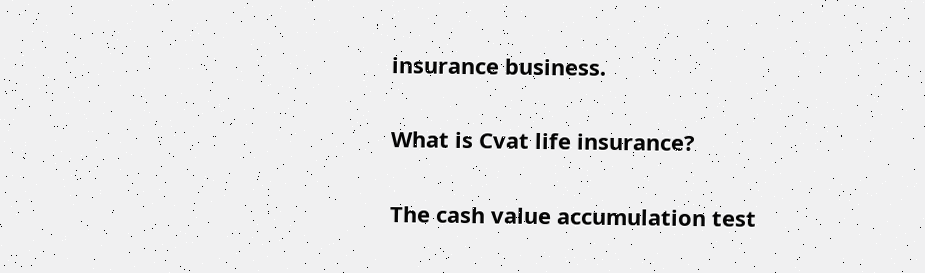insurance business.

What is Cvat life insurance?

The cash value accumulation test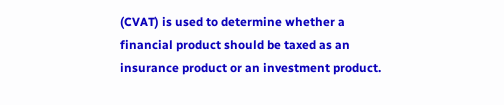(CVAT) is used to determine whether a financial product should be taxed as an insurance product or an investment product.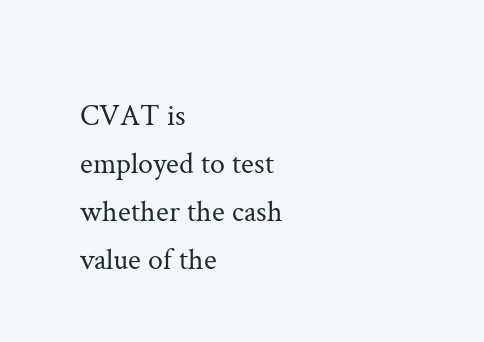CVAT is employed to test whether the cash value of the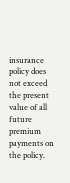insurance policy does not exceed the present value of all future premium payments on the policy.